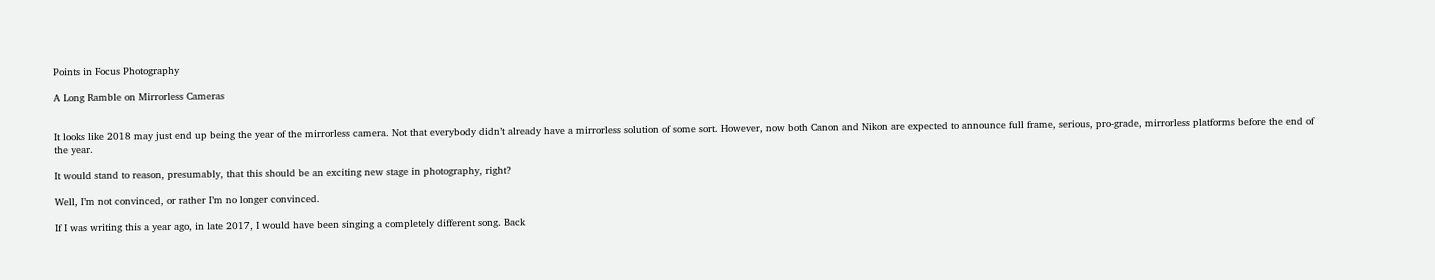Points in Focus Photography

A Long Ramble on Mirrorless Cameras


It looks like 2018 may just end up being the year of the mirrorless camera. Not that everybody didn’t already have a mirrorless solution of some sort. However, now both Canon and Nikon are expected to announce full frame, serious, pro-grade, mirrorless platforms before the end of the year.

It would stand to reason, presumably, that this should be an exciting new stage in photography, right?

Well, I’m not convinced, or rather I’m no longer convinced.

If I was writing this a year ago, in late 2017, I would have been singing a completely different song. Back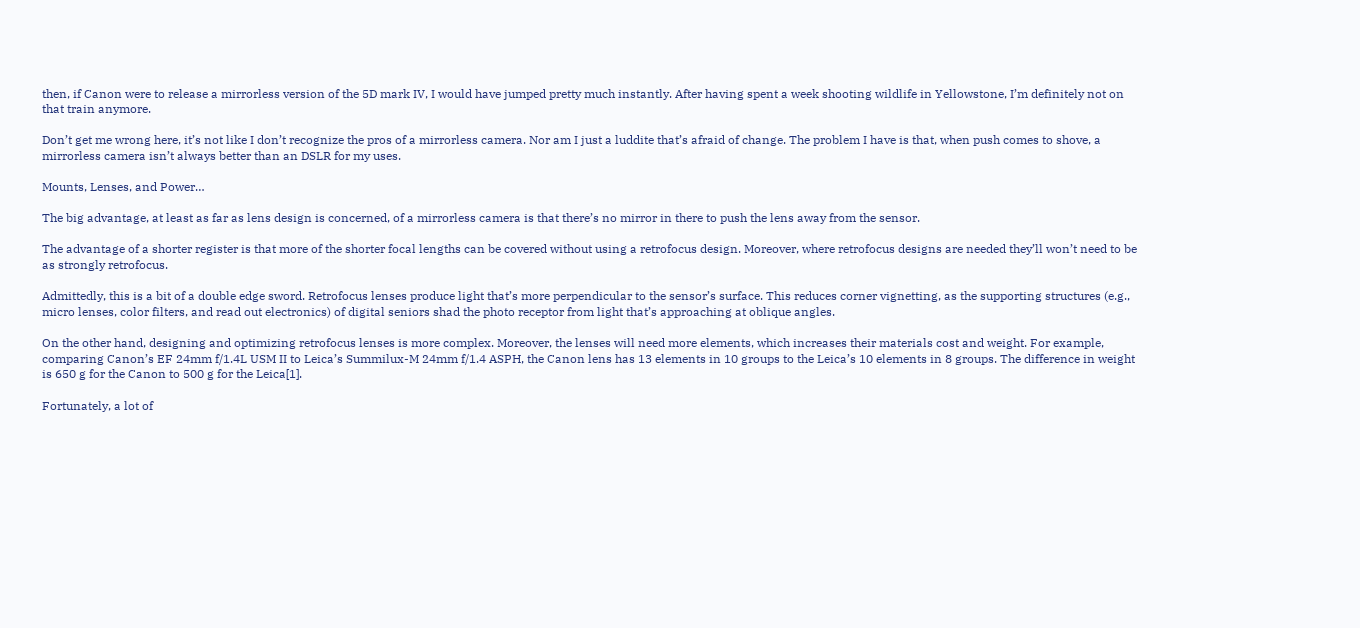then, if Canon were to release a mirrorless version of the 5D mark IV, I would have jumped pretty much instantly. After having spent a week shooting wildlife in Yellowstone, I’m definitely not on that train anymore.

Don’t get me wrong here, it’s not like I don’t recognize the pros of a mirrorless camera. Nor am I just a luddite that’s afraid of change. The problem I have is that, when push comes to shove, a mirrorless camera isn’t always better than an DSLR for my uses.

Mounts, Lenses, and Power…

The big advantage, at least as far as lens design is concerned, of a mirrorless camera is that there’s no mirror in there to push the lens away from the sensor.

The advantage of a shorter register is that more of the shorter focal lengths can be covered without using a retrofocus design. Moreover, where retrofocus designs are needed they’ll won’t need to be as strongly retrofocus.

Admittedly, this is a bit of a double edge sword. Retrofocus lenses produce light that’s more perpendicular to the sensor’s surface. This reduces corner vignetting, as the supporting structures (e.g., micro lenses, color filters, and read out electronics) of digital seniors shad the photo receptor from light that’s approaching at oblique angles.

On the other hand, designing and optimizing retrofocus lenses is more complex. Moreover, the lenses will need more elements, which increases their materials cost and weight. For example, comparing Canon’s EF 24mm f/1.4L USM II to Leica’s Summilux-M 24mm f/1.4 ASPH, the Canon lens has 13 elements in 10 groups to the Leica’s 10 elements in 8 groups. The difference in weight is 650 g for the Canon to 500 g for the Leica[1].

Fortunately, a lot of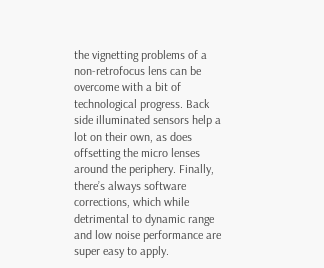the vignetting problems of a non-retrofocus lens can be overcome with a bit of technological progress. Back side illuminated sensors help a lot on their own, as does offsetting the micro lenses around the periphery. Finally, there’s always software corrections, which while detrimental to dynamic range and low noise performance are super easy to apply.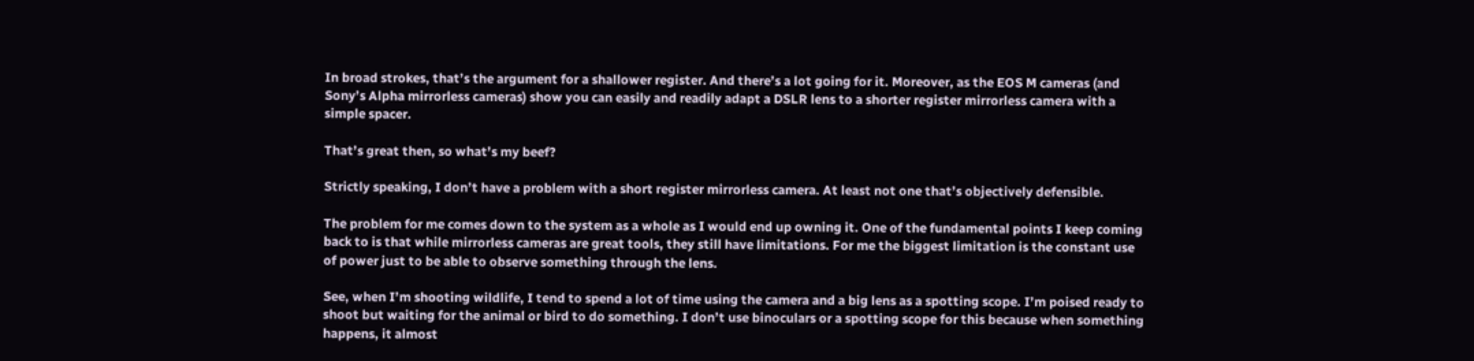In broad strokes, that’s the argument for a shallower register. And there’s a lot going for it. Moreover, as the EOS M cameras (and Sony’s Alpha mirrorless cameras) show you can easily and readily adapt a DSLR lens to a shorter register mirrorless camera with a simple spacer.

That’s great then, so what’s my beef?

Strictly speaking, I don’t have a problem with a short register mirrorless camera. At least not one that’s objectively defensible.

The problem for me comes down to the system as a whole as I would end up owning it. One of the fundamental points I keep coming back to is that while mirrorless cameras are great tools, they still have limitations. For me the biggest limitation is the constant use of power just to be able to observe something through the lens.

See, when I’m shooting wildlife, I tend to spend a lot of time using the camera and a big lens as a spotting scope. I’m poised ready to shoot but waiting for the animal or bird to do something. I don’t use binoculars or a spotting scope for this because when something happens, it almost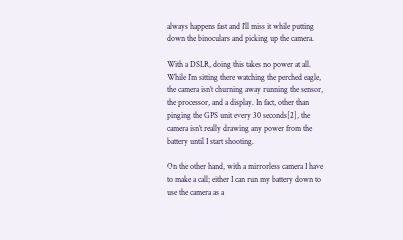always happens fast and I’ll miss it while putting down the binoculars and picking up the camera.

With a DSLR, doing this takes no power at all. While I’m sitting there watching the perched eagle, the camera isn’t churning away running the sensor, the processor, and a display. In fact, other than pinging the GPS unit every 30 seconds[2], the camera isn’t really drawing any power from the battery until I start shooting.

On the other hand, with a mirrorless camera I have to make a call; either I can run my battery down to use the camera as a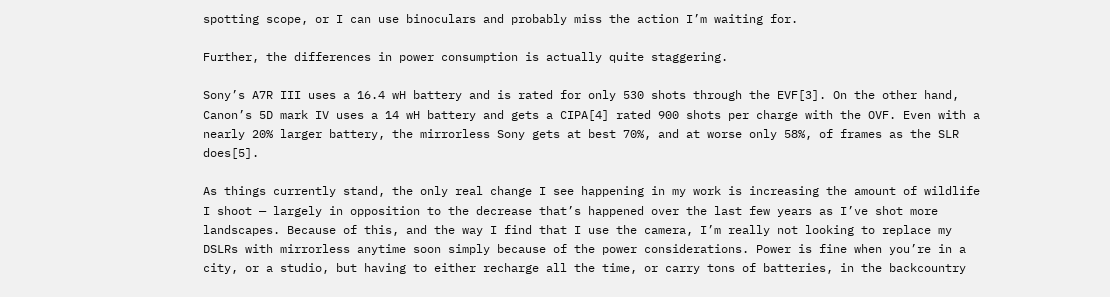spotting scope, or I can use binoculars and probably miss the action I’m waiting for.

Further, the differences in power consumption is actually quite staggering.

Sony’s A7R III uses a 16.4 wH battery and is rated for only 530 shots through the EVF[3]. On the other hand, Canon’s 5D mark IV uses a 14 wH battery and gets a CIPA[4] rated 900 shots per charge with the OVF. Even with a nearly 20% larger battery, the mirrorless Sony gets at best 70%, and at worse only 58%, of frames as the SLR does[5].

As things currently stand, the only real change I see happening in my work is increasing the amount of wildlife I shoot — largely in opposition to the decrease that’s happened over the last few years as I’ve shot more landscapes. Because of this, and the way I find that I use the camera, I’m really not looking to replace my DSLRs with mirrorless anytime soon simply because of the power considerations. Power is fine when you’re in a city, or a studio, but having to either recharge all the time, or carry tons of batteries, in the backcountry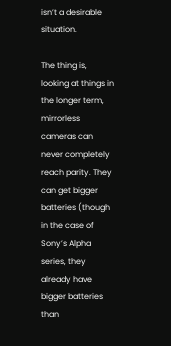isn’t a desirable situation.

The thing is, looking at things in the longer term, mirrorless cameras can never completely reach parity. They can get bigger batteries (though in the case of Sony’s Alpha series, they already have bigger batteries than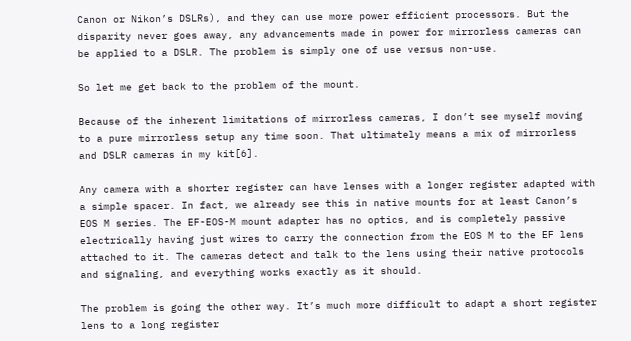Canon or Nikon’s DSLRs), and they can use more power efficient processors. But the disparity never goes away, any advancements made in power for mirrorless cameras can be applied to a DSLR. The problem is simply one of use versus non-use.

So let me get back to the problem of the mount.

Because of the inherent limitations of mirrorless cameras, I don’t see myself moving to a pure mirrorless setup any time soon. That ultimately means a mix of mirrorless and DSLR cameras in my kit[6].

Any camera with a shorter register can have lenses with a longer register adapted with a simple spacer. In fact, we already see this in native mounts for at least Canon’s EOS M series. The EF-EOS-M mount adapter has no optics, and is completely passive electrically having just wires to carry the connection from the EOS M to the EF lens attached to it. The cameras detect and talk to the lens using their native protocols and signaling, and everything works exactly as it should.

The problem is going the other way. It’s much more difficult to adapt a short register lens to a long register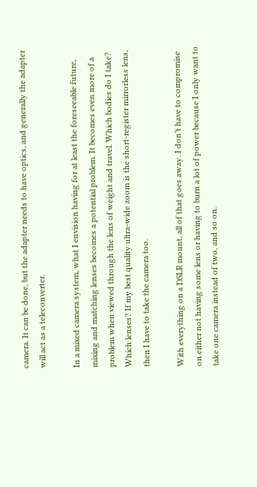camera. It can be done, but the adapter needs to have optics, and generally the adapter will act as a teleconverter.

In a mixed camera system, what I envision having for at least the foreseeable future, mixing and matching lenses becomes a potential problem. It becomes even more of a problem when viewed through the lens of weight and travel. Which bodies do I take? Which lenses? If my best quality ultra-wide zoom is the short-register mirrorless lens, then I have to take the camera too.

With everything on a DSLR mount, all of that goes away. I don’t have to compromise on either not having some lens or having to burn a lot of power because I only want to take one camera instead of two, and so on.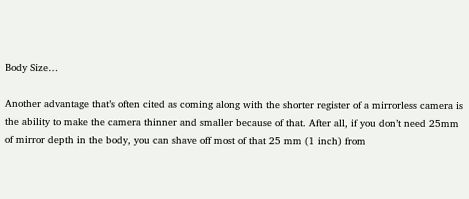Body Size…

Another advantage that’s often cited as coming along with the shorter register of a mirrorless camera is the ability to make the camera thinner and smaller because of that. After all, if you don’t need 25mm of mirror depth in the body, you can shave off most of that 25 mm (1 inch) from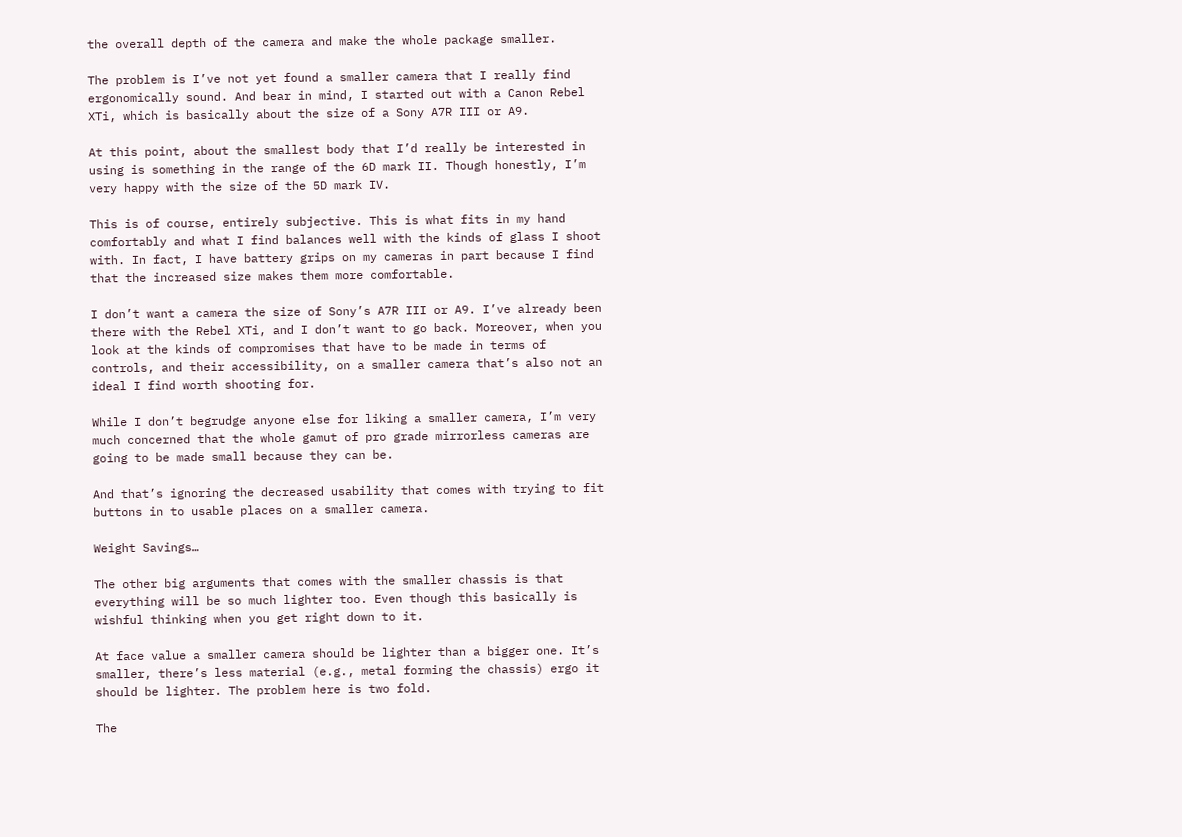the overall depth of the camera and make the whole package smaller.

The problem is I’ve not yet found a smaller camera that I really find ergonomically sound. And bear in mind, I started out with a Canon Rebel XTi, which is basically about the size of a Sony A7R III or A9.

At this point, about the smallest body that I’d really be interested in using is something in the range of the 6D mark II. Though honestly, I’m very happy with the size of the 5D mark IV.

This is of course, entirely subjective. This is what fits in my hand comfortably and what I find balances well with the kinds of glass I shoot with. In fact, I have battery grips on my cameras in part because I find that the increased size makes them more comfortable.

I don’t want a camera the size of Sony’s A7R III or A9. I’ve already been there with the Rebel XTi, and I don’t want to go back. Moreover, when you look at the kinds of compromises that have to be made in terms of controls, and their accessibility, on a smaller camera that’s also not an ideal I find worth shooting for.

While I don’t begrudge anyone else for liking a smaller camera, I’m very much concerned that the whole gamut of pro grade mirrorless cameras are going to be made small because they can be.

And that’s ignoring the decreased usability that comes with trying to fit buttons in to usable places on a smaller camera.

Weight Savings…

The other big arguments that comes with the smaller chassis is that everything will be so much lighter too. Even though this basically is wishful thinking when you get right down to it.

At face value a smaller camera should be lighter than a bigger one. It’s smaller, there’s less material (e.g., metal forming the chassis) ergo it should be lighter. The problem here is two fold.

The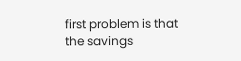first problem is that the savings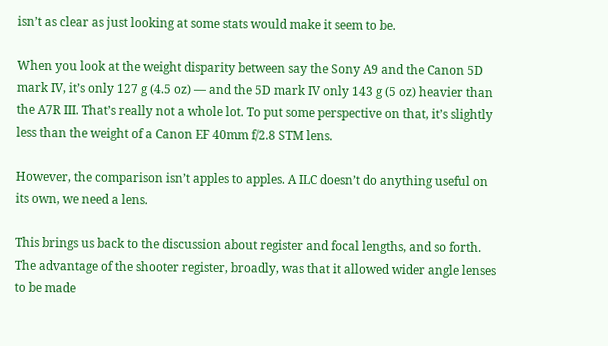isn’t as clear as just looking at some stats would make it seem to be.

When you look at the weight disparity between say the Sony A9 and the Canon 5D mark IV, it’s only 127 g (4.5 oz) — and the 5D mark IV only 143 g (5 oz) heavier than the A7R III. That’s really not a whole lot. To put some perspective on that, it’s slightly less than the weight of a Canon EF 40mm f/2.8 STM lens.

However, the comparison isn’t apples to apples. A ILC doesn’t do anything useful on its own, we need a lens.

This brings us back to the discussion about register and focal lengths, and so forth. The advantage of the shooter register, broadly, was that it allowed wider angle lenses to be made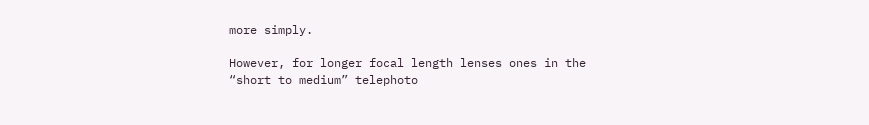more simply.

However, for longer focal length lenses ones in the “short to medium” telephoto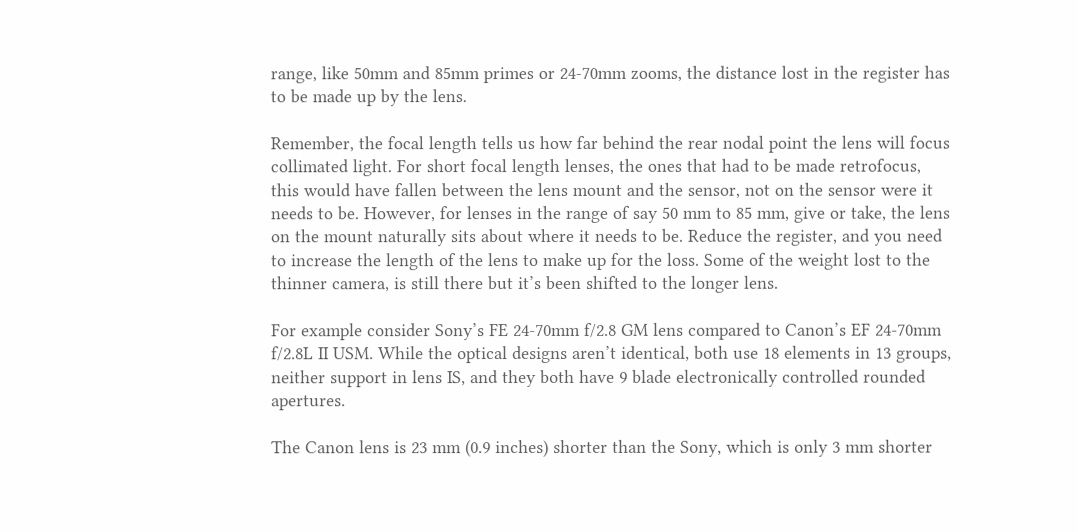range, like 50mm and 85mm primes or 24-70mm zooms, the distance lost in the register has to be made up by the lens.

Remember, the focal length tells us how far behind the rear nodal point the lens will focus collimated light. For short focal length lenses, the ones that had to be made retrofocus, this would have fallen between the lens mount and the sensor, not on the sensor were it needs to be. However, for lenses in the range of say 50 mm to 85 mm, give or take, the lens on the mount naturally sits about where it needs to be. Reduce the register, and you need to increase the length of the lens to make up for the loss. Some of the weight lost to the thinner camera, is still there but it’s been shifted to the longer lens.

For example consider Sony’s FE 24-70mm f/2.8 GM lens compared to Canon’s EF 24-70mm f/2.8L II USM. While the optical designs aren’t identical, both use 18 elements in 13 groups, neither support in lens IS, and they both have 9 blade electronically controlled rounded apertures.

The Canon lens is 23 mm (0.9 inches) shorter than the Sony, which is only 3 mm shorter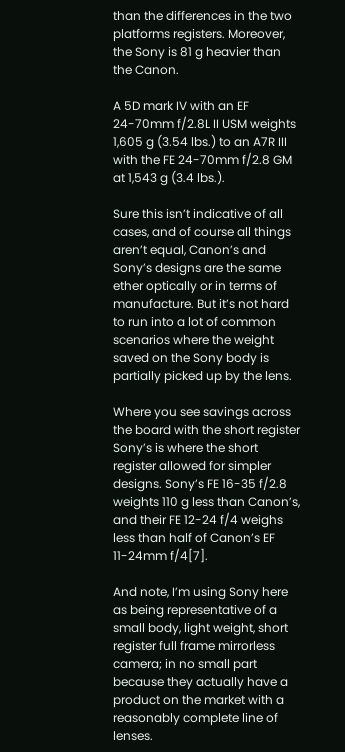than the differences in the two platforms registers. Moreover, the Sony is 81 g heavier than the Canon.

A 5D mark IV with an EF 24-70mm f/2.8L II USM weights 1,605 g (3.54 lbs.) to an A7R III with the FE 24-70mm f/2.8 GM at 1,543 g (3.4 lbs.).

Sure this isn’t indicative of all cases, and of course all things aren’t equal, Canon’s and Sony’s designs are the same ether optically or in terms of manufacture. But it’s not hard to run into a lot of common scenarios where the weight saved on the Sony body is partially picked up by the lens.

Where you see savings across the board with the short register Sony’s is where the short register allowed for simpler designs. Sony’s FE 16-35 f/2.8 weights 110 g less than Canon’s, and their FE 12-24 f/4 weighs less than half of Canon’s EF 11-24mm f/4[7].

And note, I’m using Sony here as being representative of a small body, light weight, short register full frame mirrorless camera; in no small part because they actually have a product on the market with a reasonably complete line of lenses.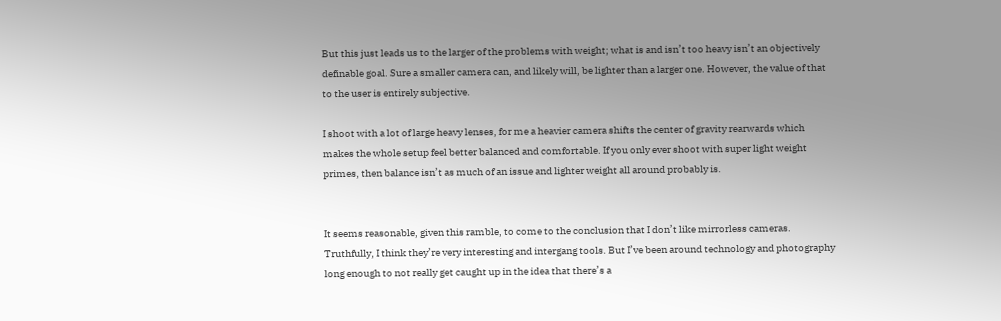But this just leads us to the larger of the problems with weight; what is and isn’t too heavy isn’t an objectively definable goal. Sure a smaller camera can, and likely will, be lighter than a larger one. However, the value of that to the user is entirely subjective.

I shoot with a lot of large heavy lenses, for me a heavier camera shifts the center of gravity rearwards which makes the whole setup feel better balanced and comfortable. If you only ever shoot with super light weight primes, then balance isn’t as much of an issue and lighter weight all around probably is.


It seems reasonable, given this ramble, to come to the conclusion that I don’t like mirrorless cameras. Truthfully, I think they’re very interesting and intergang tools. But I’ve been around technology and photography long enough to not really get caught up in the idea that there’s a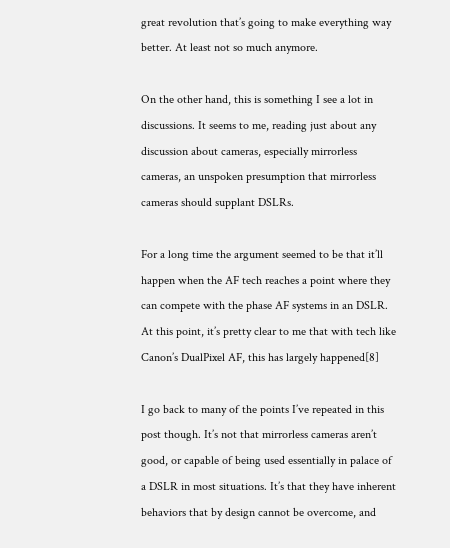great revolution that’s going to make everything way better. At least not so much anymore.

On the other hand, this is something I see a lot in discussions. It seems to me, reading just about any discussion about cameras, especially mirrorless cameras, an unspoken presumption that mirrorless cameras should supplant DSLRs.

For a long time the argument seemed to be that it’ll happen when the AF tech reaches a point where they can compete with the phase AF systems in an DSLR. At this point, it’s pretty clear to me that with tech like Canon’s DualPixel AF, this has largely happened[8]

I go back to many of the points I’ve repeated in this post though. It’s not that mirrorless cameras aren’t good, or capable of being used essentially in palace of a DSLR in most situations. It’s that they have inherent behaviors that by design cannot be overcome, and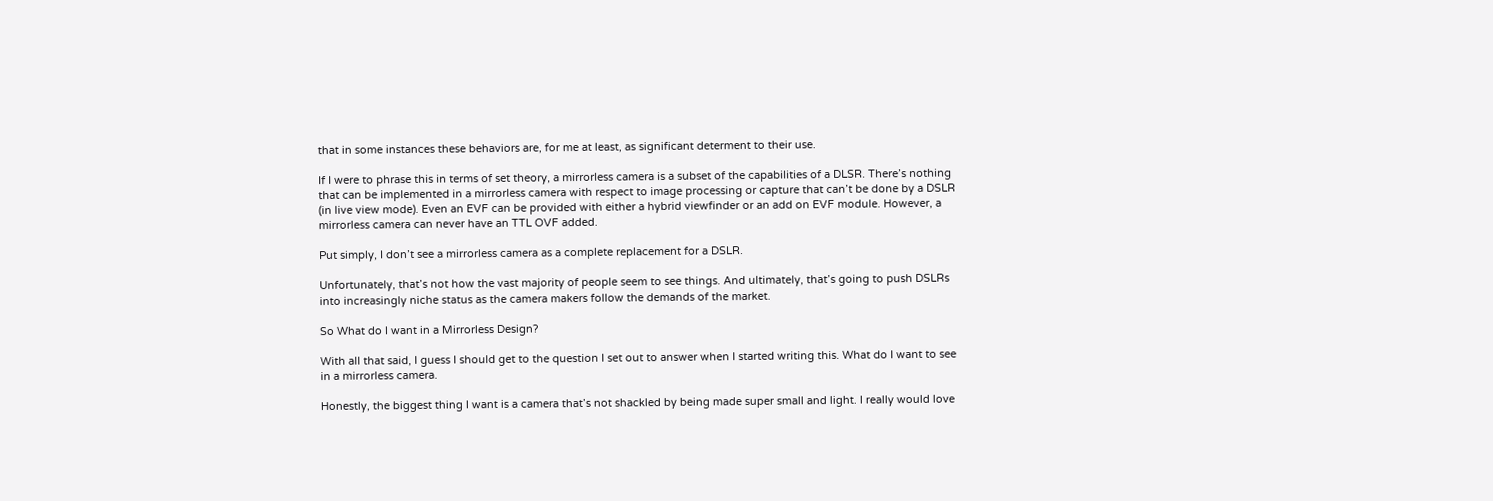that in some instances these behaviors are, for me at least, as significant determent to their use.

If I were to phrase this in terms of set theory, a mirrorless camera is a subset of the capabilities of a DLSR. There’s nothing that can be implemented in a mirrorless camera with respect to image processing or capture that can’t be done by a DSLR (in live view mode). Even an EVF can be provided with either a hybrid viewfinder or an add on EVF module. However, a mirrorless camera can never have an TTL OVF added.

Put simply, I don’t see a mirrorless camera as a complete replacement for a DSLR.

Unfortunately, that’s not how the vast majority of people seem to see things. And ultimately, that’s going to push DSLRs into increasingly niche status as the camera makers follow the demands of the market.

So What do I want in a Mirrorless Design?

With all that said, I guess I should get to the question I set out to answer when I started writing this. What do I want to see in a mirrorless camera.

Honestly, the biggest thing I want is a camera that’s not shackled by being made super small and light. I really would love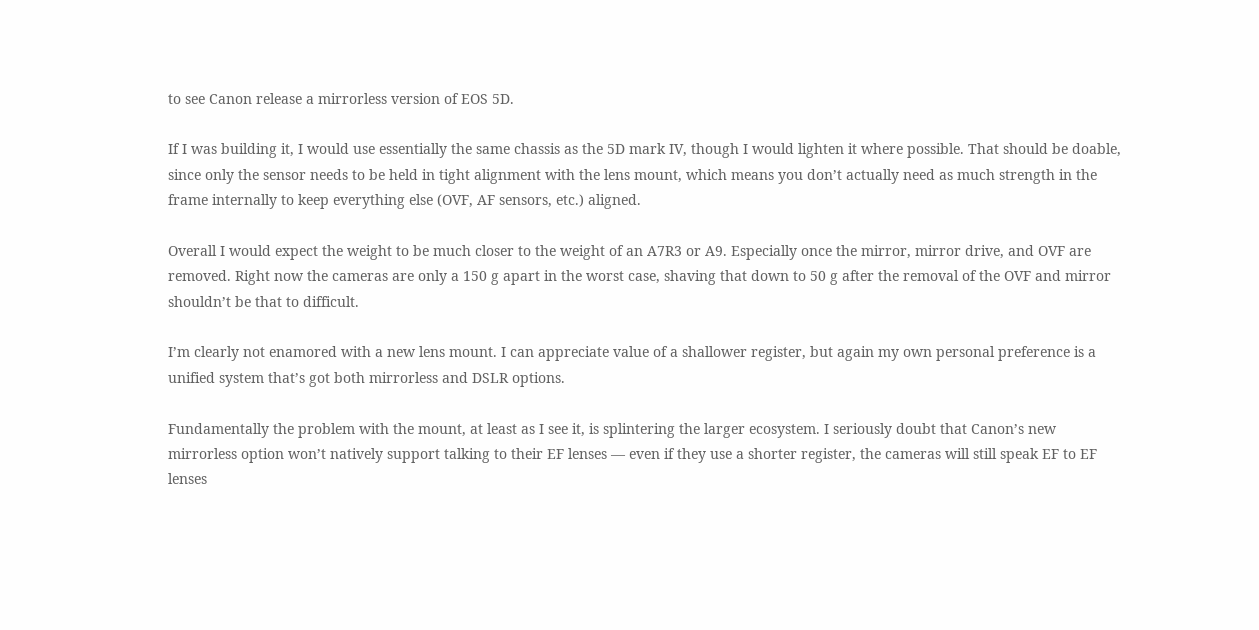to see Canon release a mirrorless version of EOS 5D.

If I was building it, I would use essentially the same chassis as the 5D mark IV, though I would lighten it where possible. That should be doable, since only the sensor needs to be held in tight alignment with the lens mount, which means you don’t actually need as much strength in the frame internally to keep everything else (OVF, AF sensors, etc.) aligned.

Overall I would expect the weight to be much closer to the weight of an A7R3 or A9. Especially once the mirror, mirror drive, and OVF are removed. Right now the cameras are only a 150 g apart in the worst case, shaving that down to 50 g after the removal of the OVF and mirror shouldn’t be that to difficult.

I’m clearly not enamored with a new lens mount. I can appreciate value of a shallower register, but again my own personal preference is a unified system that’s got both mirrorless and DSLR options.

Fundamentally the problem with the mount, at least as I see it, is splintering the larger ecosystem. I seriously doubt that Canon’s new mirrorless option won’t natively support talking to their EF lenses — even if they use a shorter register, the cameras will still speak EF to EF lenses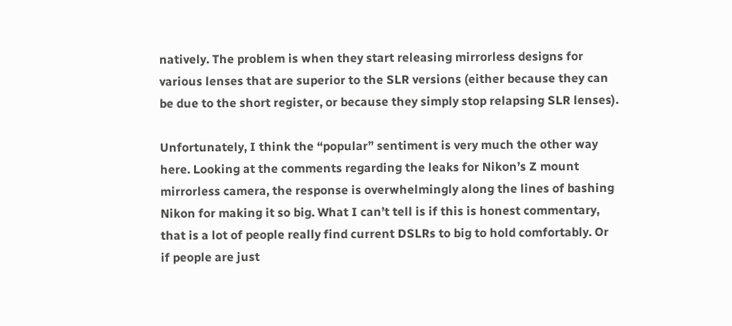natively. The problem is when they start releasing mirrorless designs for various lenses that are superior to the SLR versions (either because they can be due to the short register, or because they simply stop relapsing SLR lenses).

Unfortunately, I think the “popular” sentiment is very much the other way here. Looking at the comments regarding the leaks for Nikon’s Z mount mirrorless camera, the response is overwhelmingly along the lines of bashing Nikon for making it so big. What I can’t tell is if this is honest commentary, that is a lot of people really find current DSLRs to big to hold comfortably. Or if people are just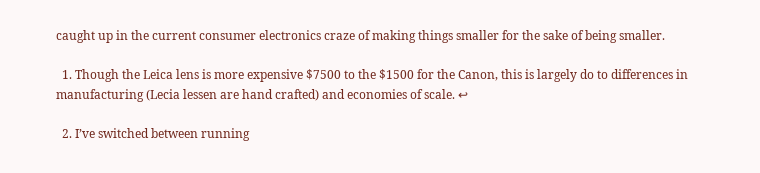caught up in the current consumer electronics craze of making things smaller for the sake of being smaller.

  1. Though the Leica lens is more expensive $7500 to the $1500 for the Canon, this is largely do to differences in manufacturing (Lecia lessen are hand crafted) and economies of scale. ↩

  2. I’ve switched between running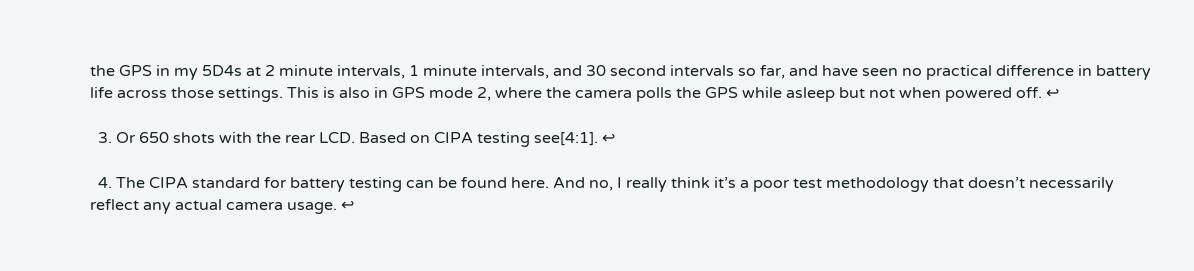the GPS in my 5D4s at 2 minute intervals, 1 minute intervals, and 30 second intervals so far, and have seen no practical difference in battery life across those settings. This is also in GPS mode 2, where the camera polls the GPS while asleep but not when powered off. ↩

  3. Or 650 shots with the rear LCD. Based on CIPA testing see[4:1]. ↩

  4. The CIPA standard for battery testing can be found here. And no, I really think it’s a poor test methodology that doesn’t necessarily reflect any actual camera usage. ↩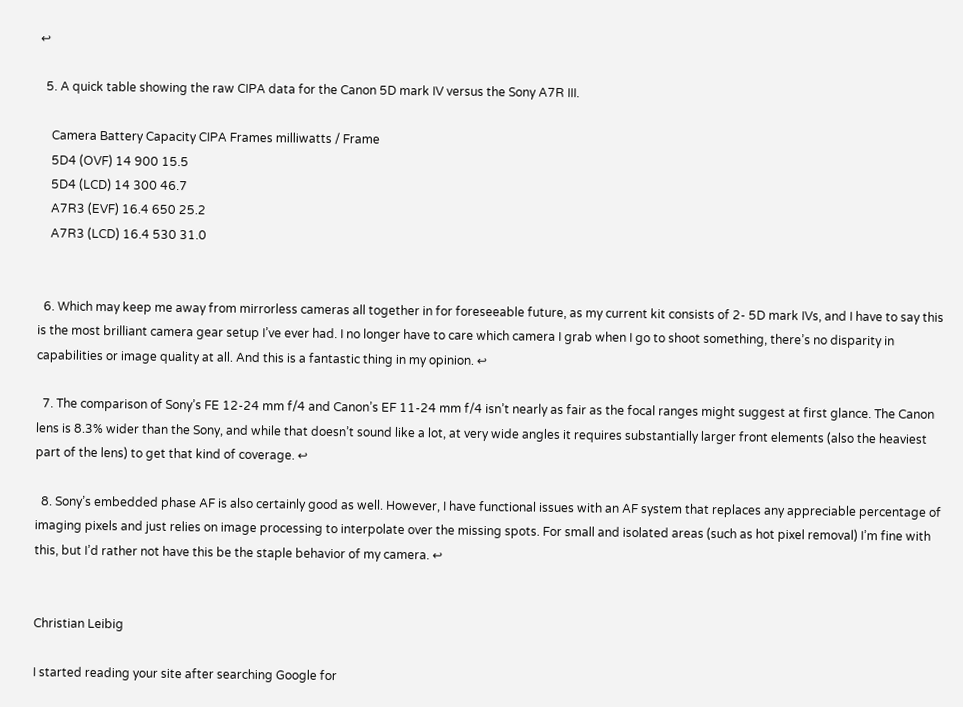↩

  5. A quick table showing the raw CIPA data for the Canon 5D mark IV versus the Sony A7R III.

    Camera Battery Capacity CIPA Frames milliwatts / Frame
    5D4 (OVF) 14 900 15.5
    5D4 (LCD) 14 300 46.7
    A7R3 (EVF) 16.4 650 25.2
    A7R3 (LCD) 16.4 530 31.0


  6. Which may keep me away from mirrorless cameras all together in for foreseeable future, as my current kit consists of 2- 5D mark IVs, and I have to say this is the most brilliant camera gear setup I’ve ever had. I no longer have to care which camera I grab when I go to shoot something, there’s no disparity in capabilities or image quality at all. And this is a fantastic thing in my opinion. ↩

  7. The comparison of Sony’s FE 12-24 mm f/4 and Canon’s EF 11-24 mm f/4 isn’t nearly as fair as the focal ranges might suggest at first glance. The Canon lens is 8.3% wider than the Sony, and while that doesn’t sound like a lot, at very wide angles it requires substantially larger front elements (also the heaviest part of the lens) to get that kind of coverage. ↩

  8. Sony’s embedded phase AF is also certainly good as well. However, I have functional issues with an AF system that replaces any appreciable percentage of imaging pixels and just relies on image processing to interpolate over the missing spots. For small and isolated areas (such as hot pixel removal) I’m fine with this, but I’d rather not have this be the staple behavior of my camera. ↩


Christian Leibig

I started reading your site after searching Google for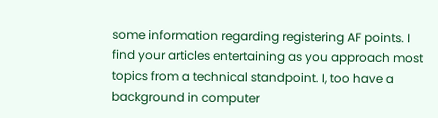some information regarding registering AF points. I find your articles entertaining as you approach most topics from a technical standpoint. I, too have a background in computer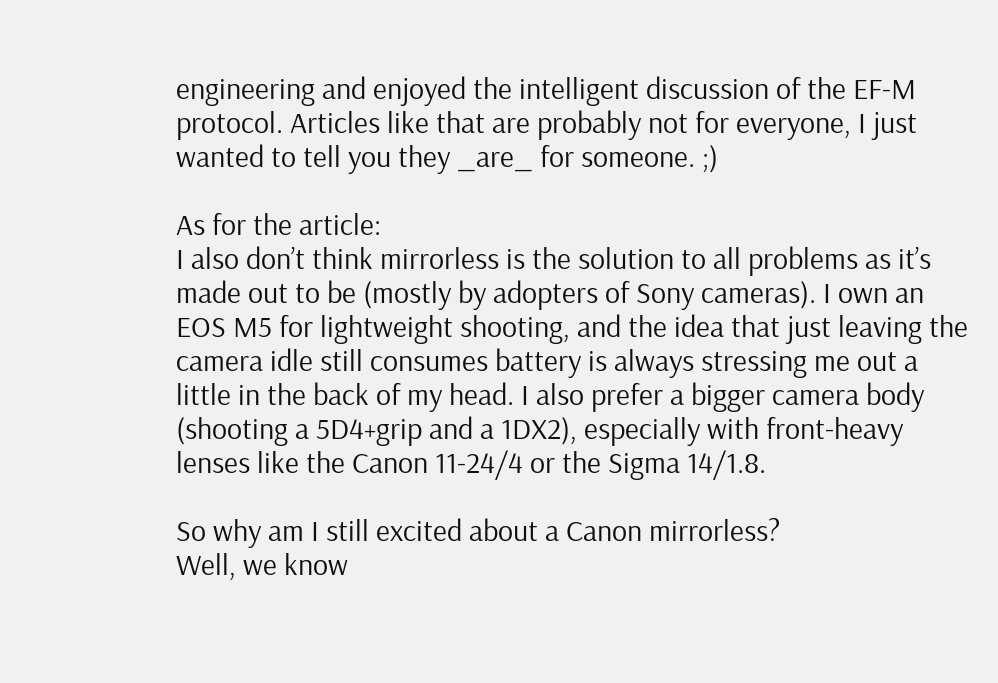engineering and enjoyed the intelligent discussion of the EF-M protocol. Articles like that are probably not for everyone, I just wanted to tell you they _are_ for someone. ;)

As for the article:
I also don’t think mirrorless is the solution to all problems as it’s made out to be (mostly by adopters of Sony cameras). I own an EOS M5 for lightweight shooting, and the idea that just leaving the camera idle still consumes battery is always stressing me out a little in the back of my head. I also prefer a bigger camera body (shooting a 5D4+grip and a 1DX2), especially with front-heavy lenses like the Canon 11-24/4 or the Sigma 14/1.8.

So why am I still excited about a Canon mirrorless?
Well, we know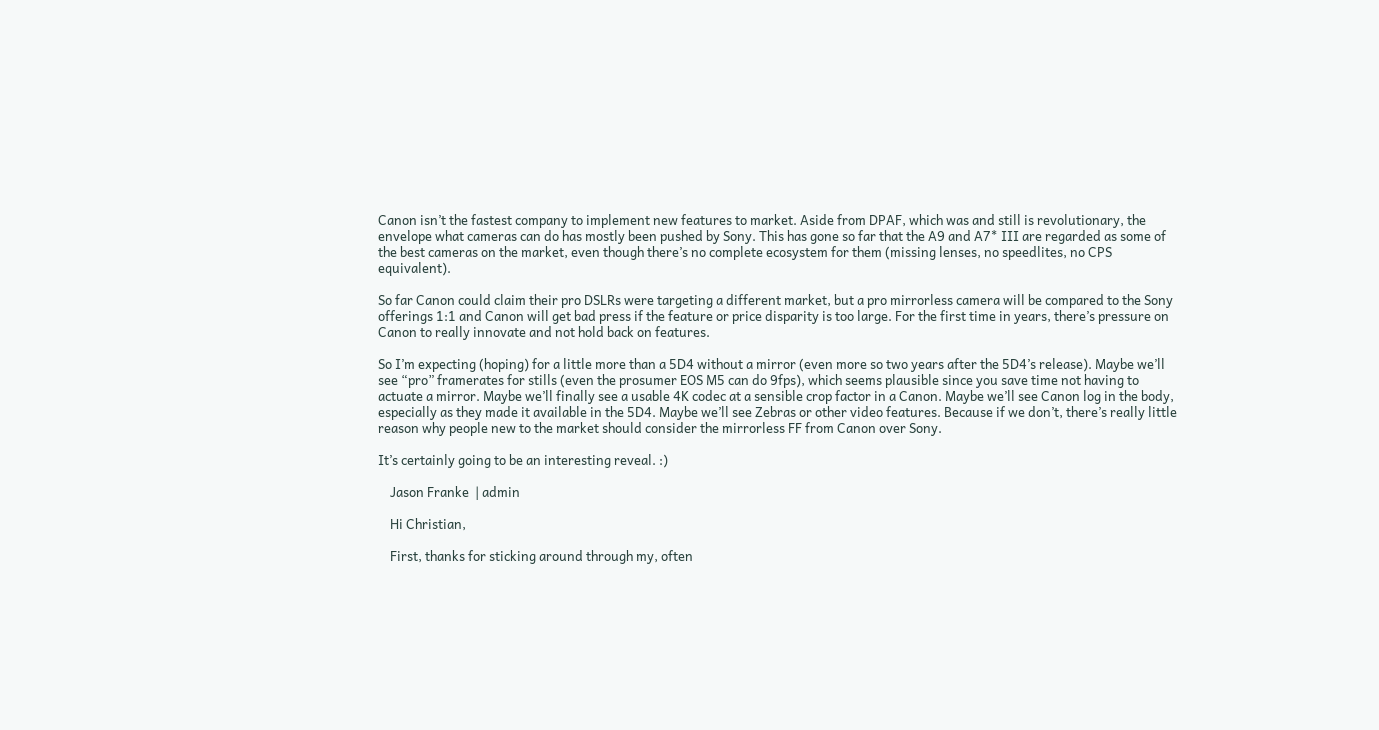Canon isn’t the fastest company to implement new features to market. Aside from DPAF, which was and still is revolutionary, the envelope what cameras can do has mostly been pushed by Sony. This has gone so far that the A9 and A7* III are regarded as some of the best cameras on the market, even though there’s no complete ecosystem for them (missing lenses, no speedlites, no CPS equivalent).

So far Canon could claim their pro DSLRs were targeting a different market, but a pro mirrorless camera will be compared to the Sony offerings 1:1 and Canon will get bad press if the feature or price disparity is too large. For the first time in years, there’s pressure on Canon to really innovate and not hold back on features.

So I’m expecting (hoping) for a little more than a 5D4 without a mirror (even more so two years after the 5D4’s release). Maybe we’ll see “pro” framerates for stills (even the prosumer EOS M5 can do 9fps), which seems plausible since you save time not having to actuate a mirror. Maybe we’ll finally see a usable 4K codec at a sensible crop factor in a Canon. Maybe we’ll see Canon log in the body, especially as they made it available in the 5D4. Maybe we’ll see Zebras or other video features. Because if we don’t, there’s really little reason why people new to the market should consider the mirrorless FF from Canon over Sony.

It’s certainly going to be an interesting reveal. :)

    Jason Franke  | admin

    Hi Christian,

    First, thanks for sticking around through my, often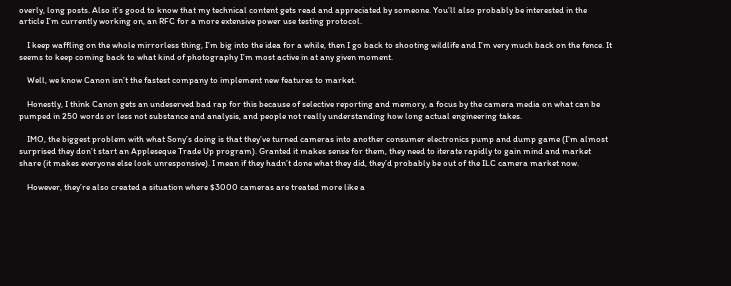overly, long posts. Also it’s good to know that my technical content gets read and appreciated by someone. You’ll also probably be interested in the article I’m currently working on, an RFC for a more extensive power use testing protocol.

    I keep waffling on the whole mirrorless thing, I’m big into the idea for a while, then I go back to shooting wildlife and I’m very much back on the fence. It seems to keep coming back to what kind of photography I’m most active in at any given moment.

    Well, we know Canon isn’t the fastest company to implement new features to market.

    Honestly, I think Canon gets an undeserved bad rap for this because of selective reporting and memory, a focus by the camera media on what can be pumped in 250 words or less not substance and analysis, and people not really understanding how long actual engineering takes.

    IMO, the biggest problem with what Sony’s doing is that they’ve turned cameras into another consumer electronics pump and dump game (I’m almost surprised they don’t start an Appleseque Trade Up program). Granted it makes sense for them, they need to iterate rapidly to gain mind and market share (it makes everyone else look unresponsive). I mean if they hadn’t done what they did, they’d probably be out of the ILC camera market now.

    However, they’re also created a situation where $3000 cameras are treated more like a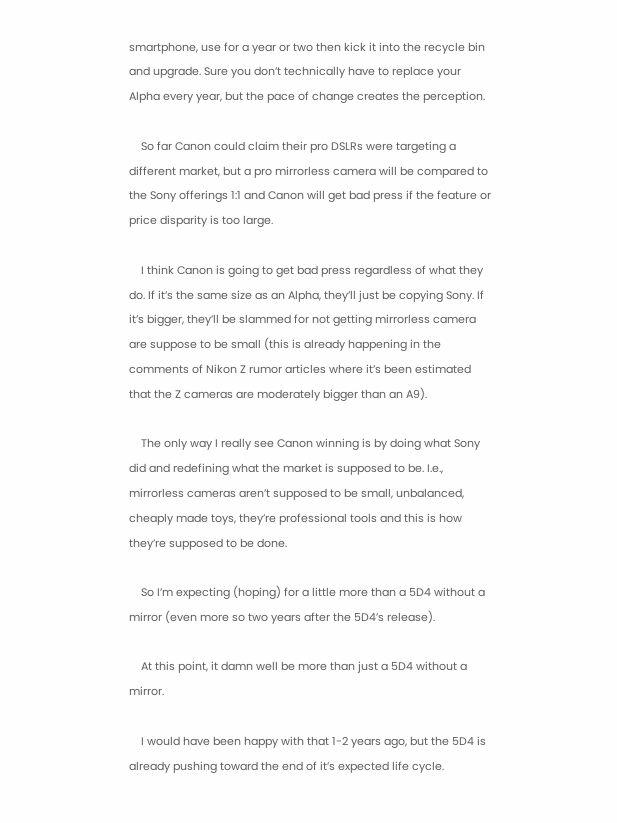smartphone, use for a year or two then kick it into the recycle bin and upgrade. Sure you don’t technically have to replace your Alpha every year, but the pace of change creates the perception.

    So far Canon could claim their pro DSLRs were targeting a different market, but a pro mirrorless camera will be compared to the Sony offerings 1:1 and Canon will get bad press if the feature or price disparity is too large.

    I think Canon is going to get bad press regardless of what they do. If it’s the same size as an Alpha, they’ll just be copying Sony. If it’s bigger, they’ll be slammed for not getting mirrorless camera are suppose to be small (this is already happening in the comments of Nikon Z rumor articles where it’s been estimated that the Z cameras are moderately bigger than an A9).

    The only way I really see Canon winning is by doing what Sony did and redefining what the market is supposed to be. I.e., mirrorless cameras aren’t supposed to be small, unbalanced, cheaply made toys, they’re professional tools and this is how they’re supposed to be done.

    So I’m expecting (hoping) for a little more than a 5D4 without a mirror (even more so two years after the 5D4’s release).

    At this point, it damn well be more than just a 5D4 without a mirror.

    I would have been happy with that 1-2 years ago, but the 5D4 is already pushing toward the end of it’s expected life cycle.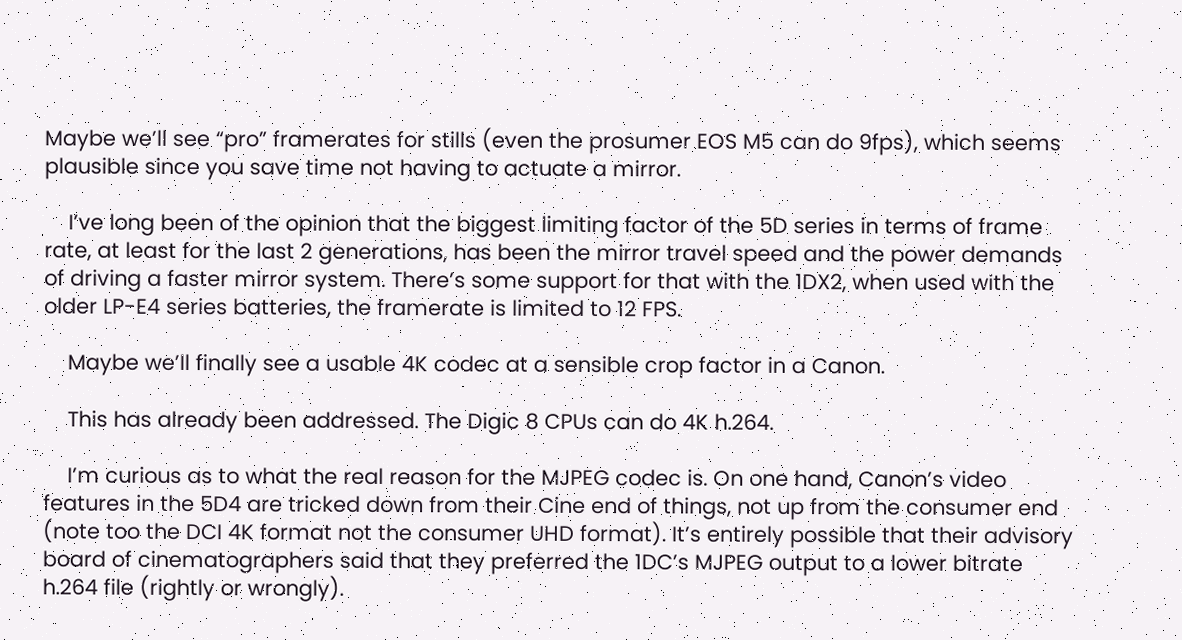Maybe we’ll see “pro” framerates for stills (even the prosumer EOS M5 can do 9fps), which seems plausible since you save time not having to actuate a mirror.

    I’ve long been of the opinion that the biggest limiting factor of the 5D series in terms of frame rate, at least for the last 2 generations, has been the mirror travel speed and the power demands of driving a faster mirror system. There’s some support for that with the 1DX2, when used with the older LP-E4 series batteries, the framerate is limited to 12 FPS.

    Maybe we’ll finally see a usable 4K codec at a sensible crop factor in a Canon.

    This has already been addressed. The Digic 8 CPUs can do 4K h.264.

    I’m curious as to what the real reason for the MJPEG codec is. On one hand, Canon’s video features in the 5D4 are tricked down from their Cine end of things, not up from the consumer end (note too the DCI 4K format not the consumer UHD format). It’s entirely possible that their advisory board of cinematographers said that they preferred the 1DC’s MJPEG output to a lower bitrate h.264 file (rightly or wrongly).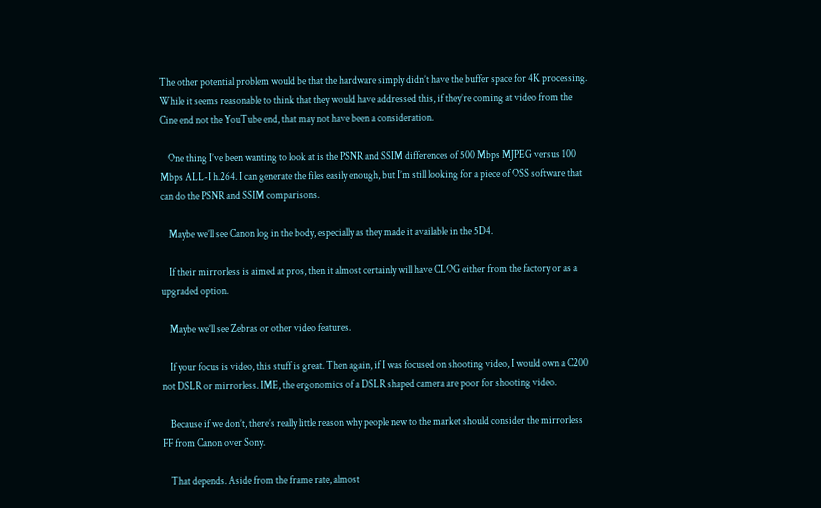The other potential problem would be that the hardware simply didn’t have the buffer space for 4K processing. While it seems reasonable to think that they would have addressed this, if they’re coming at video from the Cine end not the YouTube end, that may not have been a consideration.

    One thing I’ve been wanting to look at is the PSNR and SSIM differences of 500 Mbps MJPEG versus 100 Mbps ALL-I h.264. I can generate the files easily enough, but I’m still looking for a piece of OSS software that can do the PSNR and SSIM comparisons.

    Maybe we’ll see Canon log in the body, especially as they made it available in the 5D4.

    If their mirrorless is aimed at pros, then it almost certainly will have CLOG either from the factory or as a upgraded option.

    Maybe we’ll see Zebras or other video features.

    If your focus is video, this stuff is great. Then again, if I was focused on shooting video, I would own a C200 not DSLR or mirrorless. IME, the ergonomics of a DSLR shaped camera are poor for shooting video.

    Because if we don’t, there’s really little reason why people new to the market should consider the mirrorless FF from Canon over Sony.

    That depends. Aside from the frame rate, almost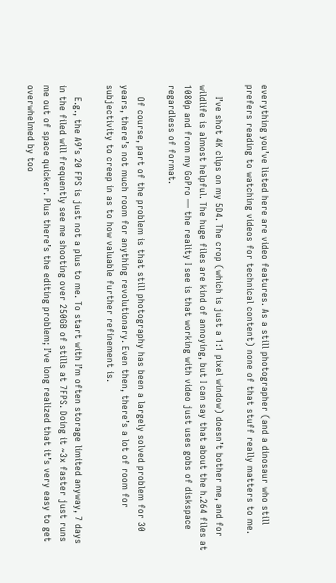everything you’ve listed here are video features. As a still photographer (and a dinosaur who still prefers reading to watching videos for technical content) none of that stuff really matters to me.

    I’ve shot 4K clips on my 5D4. The crop (which is just a 1:1 pixel window) doesn’t bother me, and for wildlife is almost helpful. The huge files are kind of annoying, but I can say that about the h.264 files at 1080p and from my GoPro — the reality I see is that working with video just uses gobs of diskspace regardless of format.

    Of course, part of the problem is that still photography has been a largely solved problem for 30 years, there’s not much room for anything revolutionary. Even then, there’s a lot of room for subjectivity to creep in as to how valuable further refinement is.

    E.g., the A9’s 20 FPS is just not a plus to me. To start with I’m often storage limited anyway, 7 days in the filed will frequently see me shooting over 250GB of stills at 7FPS. Doing it ~3x faster just runs me out of space quicker. Plus there’s the editing problem; I’ve long realized that it’s very easy to get overwhelmed by too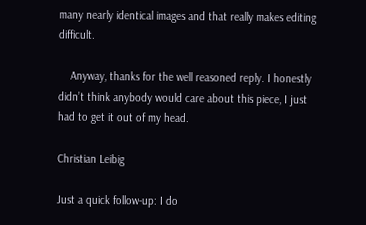many nearly identical images and that really makes editing difficult.

    Anyway, thanks for the well reasoned reply. I honestly didn’t think anybody would care about this piece, I just had to get it out of my head.

Christian Leibig

Just a quick follow-up: I do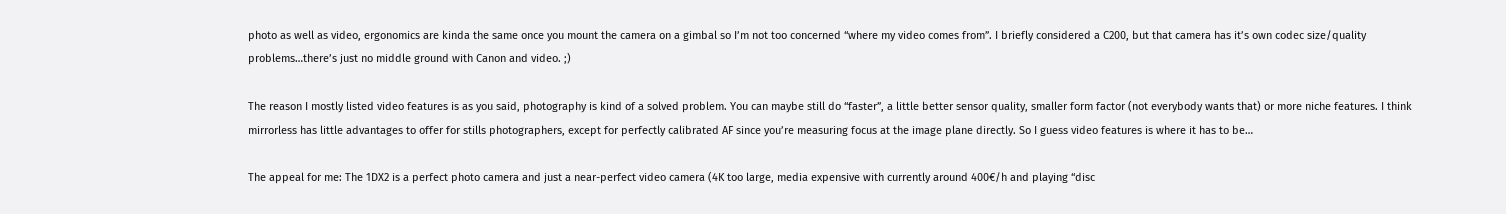photo as well as video, ergonomics are kinda the same once you mount the camera on a gimbal so I’m not too concerned “where my video comes from”. I briefly considered a C200, but that camera has it’s own codec size/quality problems…there’s just no middle ground with Canon and video. ;)

The reason I mostly listed video features is as you said, photography is kind of a solved problem. You can maybe still do “faster”, a little better sensor quality, smaller form factor (not everybody wants that) or more niche features. I think mirrorless has little advantages to offer for stills photographers, except for perfectly calibrated AF since you’re measuring focus at the image plane directly. So I guess video features is where it has to be…

The appeal for me: The 1DX2 is a perfect photo camera and just a near-perfect video camera (4K too large, media expensive with currently around 400€/h and playing “disc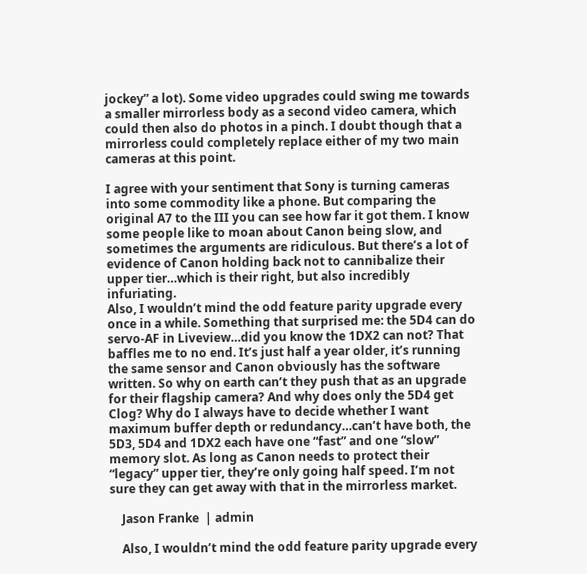jockey” a lot). Some video upgrades could swing me towards a smaller mirrorless body as a second video camera, which could then also do photos in a pinch. I doubt though that a mirrorless could completely replace either of my two main cameras at this point.

I agree with your sentiment that Sony is turning cameras into some commodity like a phone. But comparing the original A7 to the III you can see how far it got them. I know some people like to moan about Canon being slow, and sometimes the arguments are ridiculous. But there’s a lot of evidence of Canon holding back not to cannibalize their upper tier…which is their right, but also incredibly infuriating.
Also, I wouldn’t mind the odd feature parity upgrade every once in a while. Something that surprised me: the 5D4 can do servo-AF in Liveview…did you know the 1DX2 can not? That baffles me to no end. It’s just half a year older, it’s running the same sensor and Canon obviously has the software written. So why on earth can’t they push that as an upgrade for their flagship camera? And why does only the 5D4 get Clog? Why do I always have to decide whether I want maximum buffer depth or redundancy…can’t have both, the 5D3, 5D4 and 1DX2 each have one “fast” and one “slow” memory slot. As long as Canon needs to protect their “legacy” upper tier, they’re only going half speed. I’m not sure they can get away with that in the mirrorless market.

    Jason Franke  | admin

    Also, I wouldn’t mind the odd feature parity upgrade every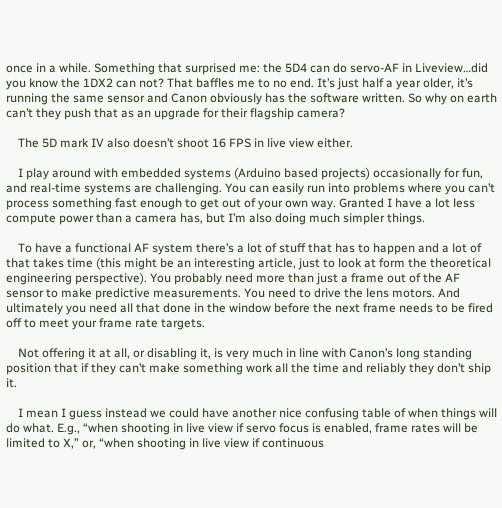once in a while. Something that surprised me: the 5D4 can do servo-AF in Liveview…did you know the 1DX2 can not? That baffles me to no end. It’s just half a year older, it’s running the same sensor and Canon obviously has the software written. So why on earth can’t they push that as an upgrade for their flagship camera?

    The 5D mark IV also doesn’t shoot 16 FPS in live view either.

    I play around with embedded systems (Arduino based projects) occasionally for fun, and real-time systems are challenging. You can easily run into problems where you can’t process something fast enough to get out of your own way. Granted I have a lot less compute power than a camera has, but I’m also doing much simpler things.

    To have a functional AF system there’s a lot of stuff that has to happen and a lot of that takes time (this might be an interesting article, just to look at form the theoretical engineering perspective). You probably need more than just a frame out of the AF sensor to make predictive measurements. You need to drive the lens motors. And ultimately you need all that done in the window before the next frame needs to be fired off to meet your frame rate targets.

    Not offering it at all, or disabling it, is very much in line with Canon’s long standing position that if they can’t make something work all the time and reliably they don’t ship it.

    I mean I guess instead we could have another nice confusing table of when things will do what. E.g., “when shooting in live view if servo focus is enabled, frame rates will be limited to X,” or, “when shooting in live view if continuous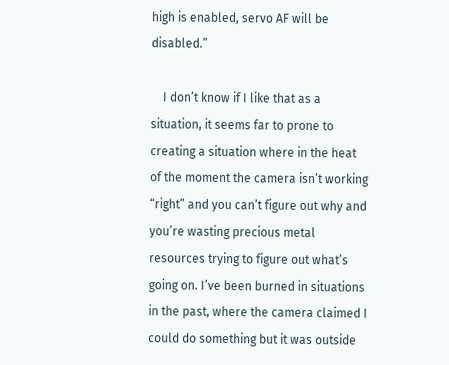high is enabled, servo AF will be disabled.”

    I don’t know if I like that as a situation, it seems far to prone to creating a situation where in the heat of the moment the camera isn’t working “right” and you can’t figure out why and you’re wasting precious metal resources trying to figure out what’s going on. I’ve been burned in situations in the past, where the camera claimed I could do something but it was outside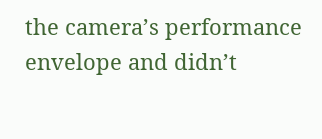the camera’s performance envelope and didn’t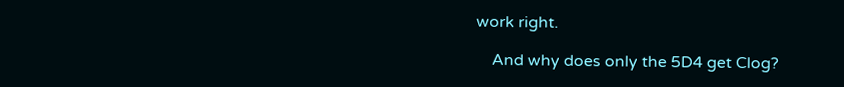work right.

    And why does only the 5D4 get Clog?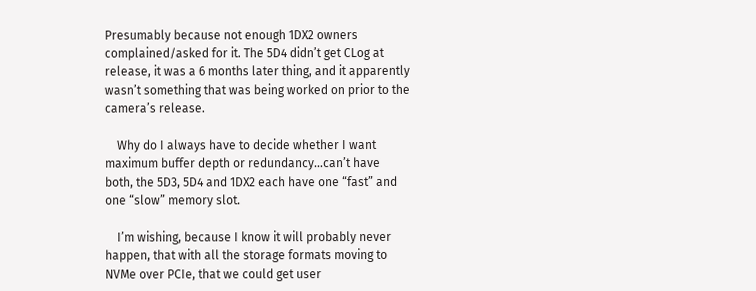Presumably because not enough 1DX2 owners complained/asked for it. The 5D4 didn’t get CLog at release, it was a 6 months later thing, and it apparently wasn’t something that was being worked on prior to the camera’s release.

    Why do I always have to decide whether I want maximum buffer depth or redundancy…can’t have both, the 5D3, 5D4 and 1DX2 each have one “fast” and one “slow” memory slot.

    I’m wishing, because I know it will probably never happen, that with all the storage formats moving to NVMe over PCIe, that we could get user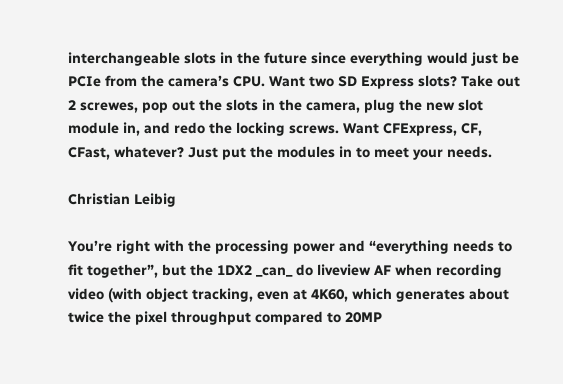interchangeable slots in the future since everything would just be PCIe from the camera’s CPU. Want two SD Express slots? Take out 2 screwes, pop out the slots in the camera, plug the new slot module in, and redo the locking screws. Want CFExpress, CF, CFast, whatever? Just put the modules in to meet your needs.

Christian Leibig

You’re right with the processing power and “everything needs to fit together”, but the 1DX2 _can_ do liveview AF when recording video (with object tracking, even at 4K60, which generates about twice the pixel throughput compared to 20MP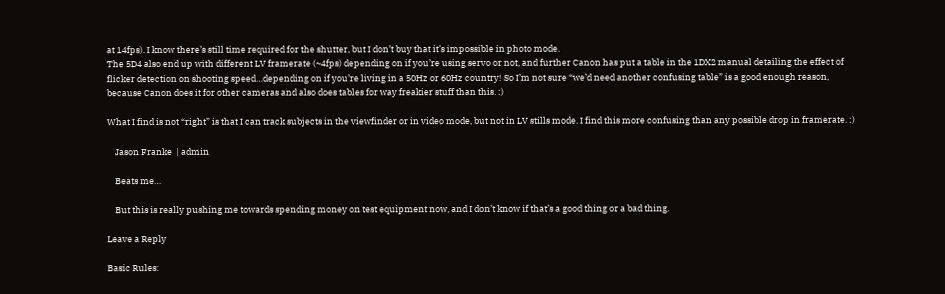at 14fps). I know there’s still time required for the shutter, but I don’t buy that it’s impossible in photo mode.
The 5D4 also end up with different LV framerate (~4fps) depending on if you’re using servo or not, and further Canon has put a table in the 1DX2 manual detailing the effect of flicker detection on shooting speed…depending on if you’re living in a 50Hz or 60Hz country! So I’m not sure “we’d need another confusing table” is a good enough reason, because Canon does it for other cameras and also does tables for way freakier stuff than this. :)

What I find is not “right” is that I can track subjects in the viewfinder or in video mode, but not in LV stills mode. I find this more confusing than any possible drop in framerate. :)

    Jason Franke  | admin

    Beats me…

    But this is really pushing me towards spending money on test equipment now, and I don’t know if that’s a good thing or a bad thing.

Leave a Reply

Basic Rules: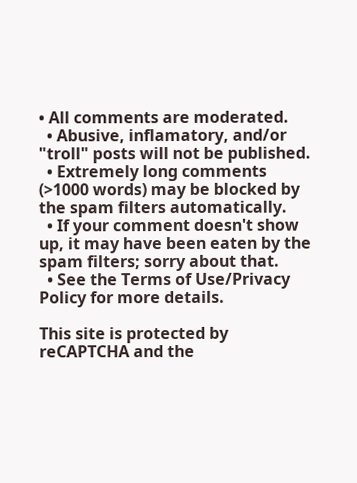• All comments are moderated.
  • Abusive, inflamatory, and/or "troll" posts will not be published.
  • Extremely long comments (>1000 words) may be blocked by the spam filters automatically.
  • If your comment doesn't show up, it may have been eaten by the spam filters; sorry about that.
  • See the Terms of Use/Privacy Policy for more details.

This site is protected by reCAPTCHA and the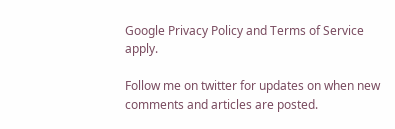Google Privacy Policy and Terms of Service apply.

Follow me on twitter for updates on when new comments and articles are posted.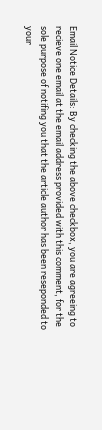Email Notice Details: By checking the above checkbox, you are agreeing to recieve one email at the email address provided with this comment, for the sole purpose of notifing you that the article author has been reseponded to your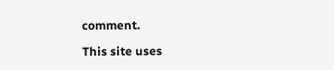comment.

This site uses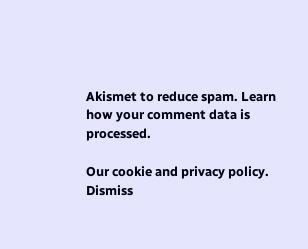Akismet to reduce spam. Learn how your comment data is processed.

Our cookie and privacy policy. Dismiss